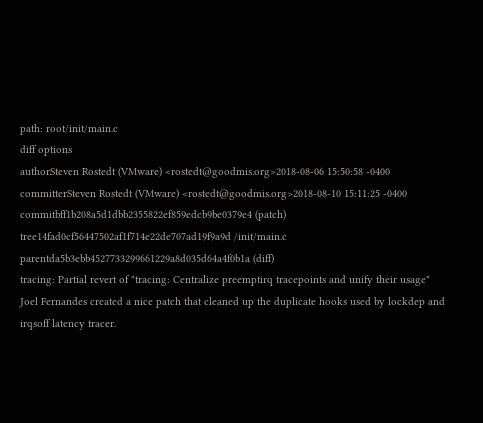path: root/init/main.c
diff options
authorSteven Rostedt (VMware) <rostedt@goodmis.org>2018-08-06 15:50:58 -0400
committerSteven Rostedt (VMware) <rostedt@goodmis.org>2018-08-10 15:11:25 -0400
commitbff1b208a5d1dbb2355822ef859edcb9be0379e4 (patch)
tree14fad0cf56447502af1f714e22de707ad19f9a9d /init/main.c
parentda5b3ebb4527733299661229a8d035d64a4f0b1a (diff)
tracing: Partial revert of "tracing: Centralize preemptirq tracepoints and unify their usage"
Joel Fernandes created a nice patch that cleaned up the duplicate hooks used by lockdep and irqsoff latency tracer.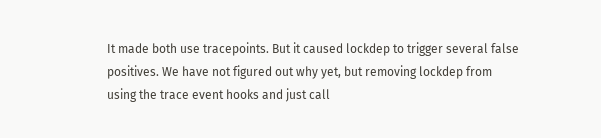It made both use tracepoints. But it caused lockdep to trigger several false positives. We have not figured out why yet, but removing lockdep from using the trace event hooks and just call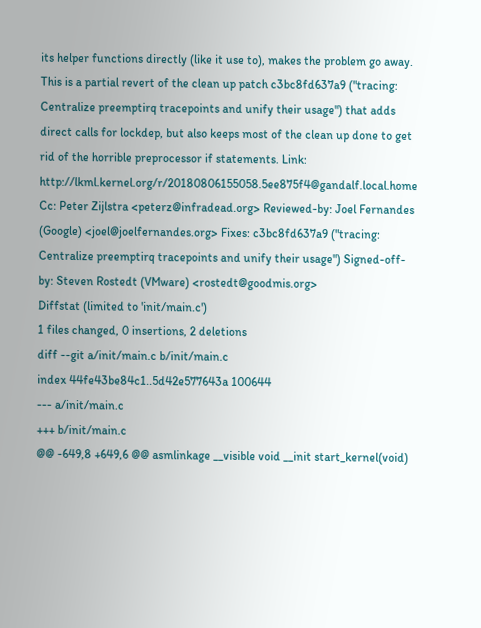its helper functions directly (like it use to), makes the problem go away. This is a partial revert of the clean up patch c3bc8fd637a9 ("tracing: Centralize preemptirq tracepoints and unify their usage") that adds direct calls for lockdep, but also keeps most of the clean up done to get rid of the horrible preprocessor if statements. Link: http://lkml.kernel.org/r/20180806155058.5ee875f4@gandalf.local.home Cc: Peter Zijlstra <peterz@infradead.org> Reviewed-by: Joel Fernandes (Google) <joel@joelfernandes.org> Fixes: c3bc8fd637a9 ("tracing: Centralize preemptirq tracepoints and unify their usage") Signed-off-by: Steven Rostedt (VMware) <rostedt@goodmis.org>
Diffstat (limited to 'init/main.c')
1 files changed, 0 insertions, 2 deletions
diff --git a/init/main.c b/init/main.c
index 44fe43be84c1..5d42e577643a 100644
--- a/init/main.c
+++ b/init/main.c
@@ -649,8 +649,6 @@ asmlinkage __visible void __init start_kernel(void)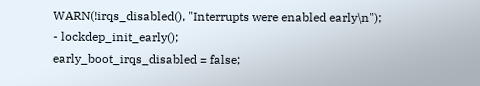WARN(!irqs_disabled(), "Interrupts were enabled early\n");
- lockdep_init_early();
early_boot_irqs_disabled = false;